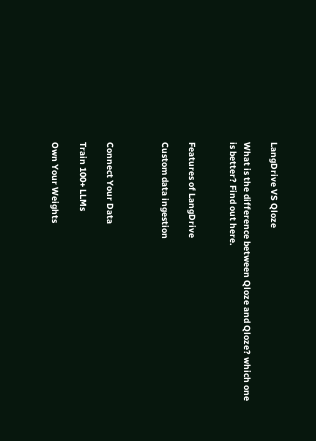LangDrive VS Qloze

What is the difference between Qloze and Qloze? which one is better? Find out here.


Features of LangDrive

Custom data ingestion



Connect Your Data

Train 100+ LLMs

Own Your Weights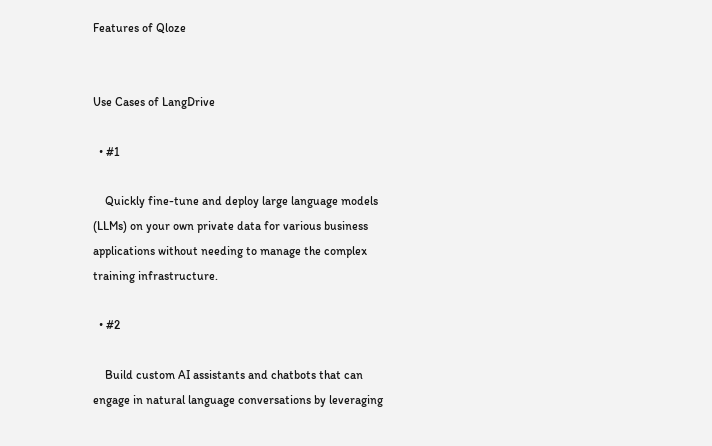Features of Qloze


Use Cases of LangDrive

  • #1

    Quickly fine-tune and deploy large language models (LLMs) on your own private data for various business applications without needing to manage the complex training infrastructure.

  • #2

    Build custom AI assistants and chatbots that can engage in natural language conversations by leveraging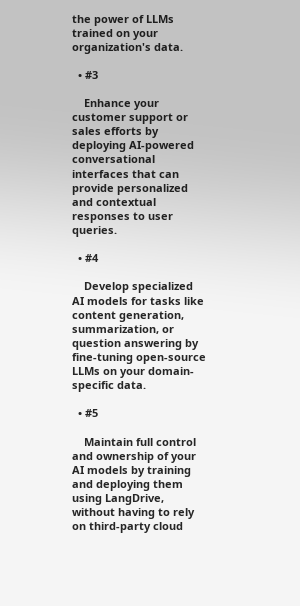the power of LLMs trained on your organization's data.

  • #3

    Enhance your customer support or sales efforts by deploying AI-powered conversational interfaces that can provide personalized and contextual responses to user queries.

  • #4

    Develop specialized AI models for tasks like content generation, summarization, or question answering by fine-tuning open-source LLMs on your domain-specific data.

  • #5

    Maintain full control and ownership of your AI models by training and deploying them using LangDrive, without having to rely on third-party cloud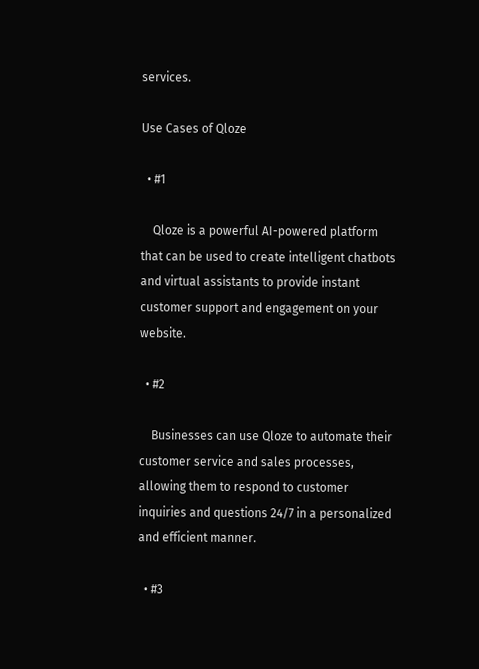services.

Use Cases of Qloze

  • #1

    Qloze is a powerful AI-powered platform that can be used to create intelligent chatbots and virtual assistants to provide instant customer support and engagement on your website.

  • #2

    Businesses can use Qloze to automate their customer service and sales processes, allowing them to respond to customer inquiries and questions 24/7 in a personalized and efficient manner.

  • #3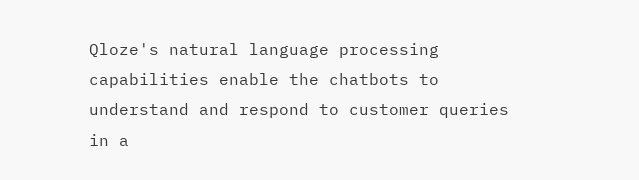Qloze's natural language processing capabilities enable the chatbots to understand and respond to customer queries in a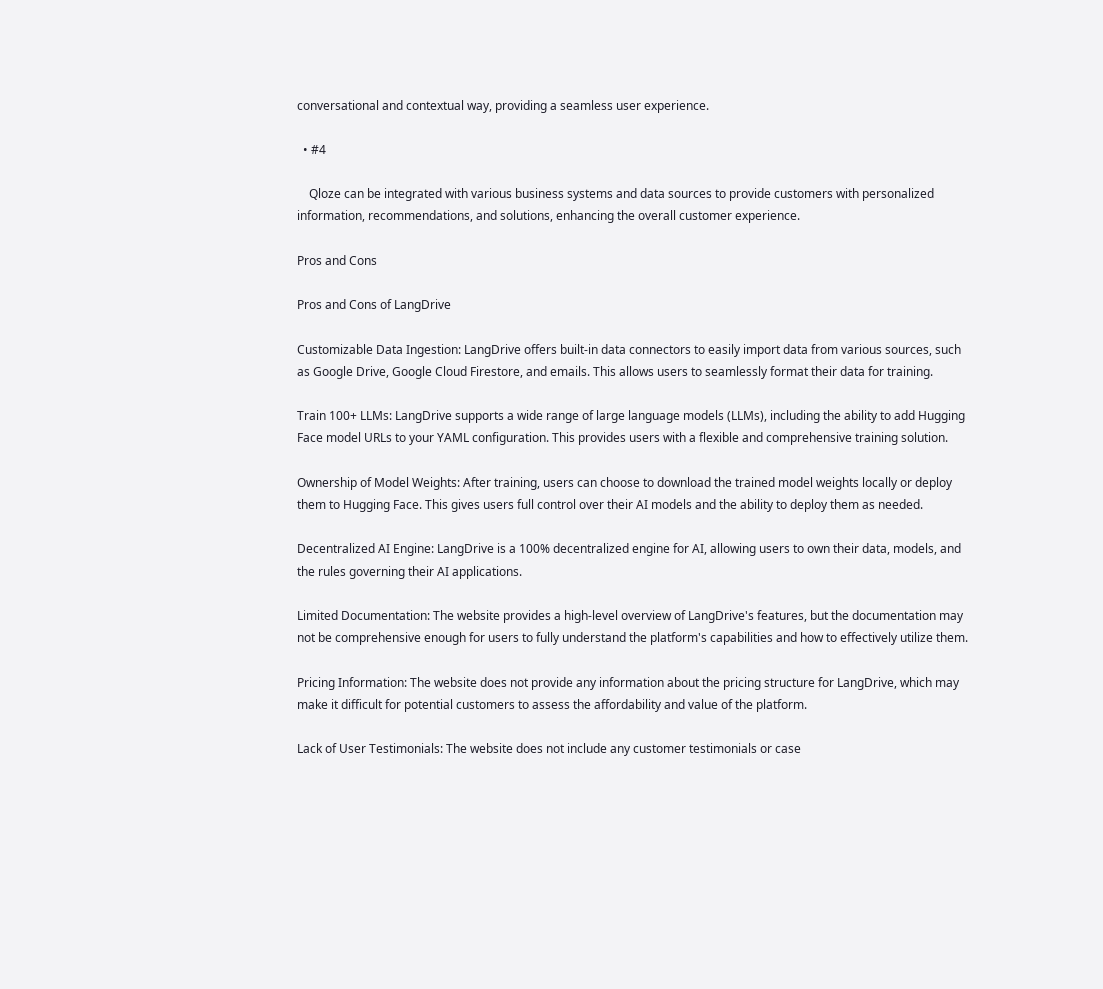conversational and contextual way, providing a seamless user experience.

  • #4

    Qloze can be integrated with various business systems and data sources to provide customers with personalized information, recommendations, and solutions, enhancing the overall customer experience.

Pros and Cons

Pros and Cons of LangDrive

Customizable Data Ingestion: LangDrive offers built-in data connectors to easily import data from various sources, such as Google Drive, Google Cloud Firestore, and emails. This allows users to seamlessly format their data for training.

Train 100+ LLMs: LangDrive supports a wide range of large language models (LLMs), including the ability to add Hugging Face model URLs to your YAML configuration. This provides users with a flexible and comprehensive training solution.

Ownership of Model Weights: After training, users can choose to download the trained model weights locally or deploy them to Hugging Face. This gives users full control over their AI models and the ability to deploy them as needed.

Decentralized AI Engine: LangDrive is a 100% decentralized engine for AI, allowing users to own their data, models, and the rules governing their AI applications.

Limited Documentation: The website provides a high-level overview of LangDrive's features, but the documentation may not be comprehensive enough for users to fully understand the platform's capabilities and how to effectively utilize them.

Pricing Information: The website does not provide any information about the pricing structure for LangDrive, which may make it difficult for potential customers to assess the affordability and value of the platform.

Lack of User Testimonials: The website does not include any customer testimonials or case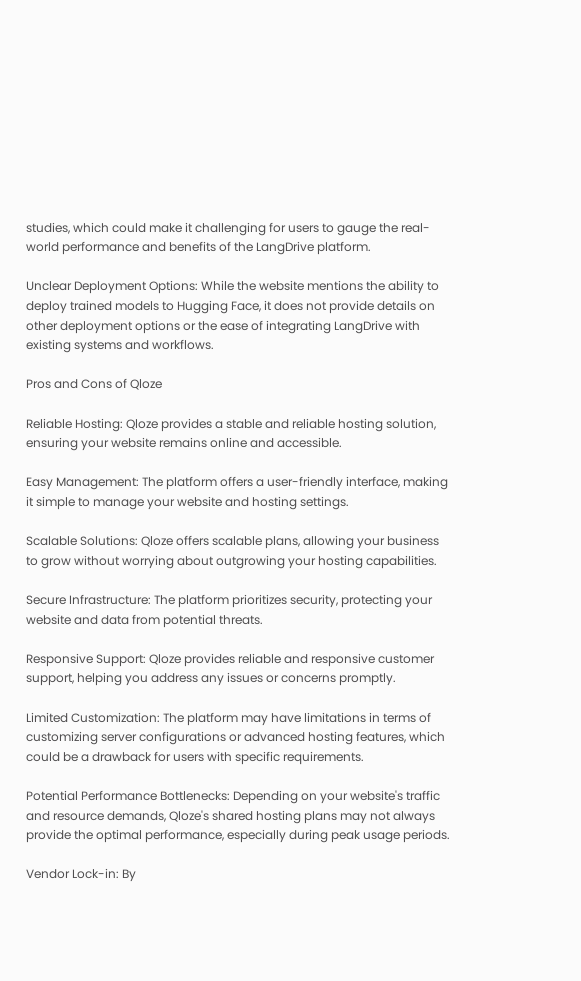studies, which could make it challenging for users to gauge the real-world performance and benefits of the LangDrive platform.

Unclear Deployment Options: While the website mentions the ability to deploy trained models to Hugging Face, it does not provide details on other deployment options or the ease of integrating LangDrive with existing systems and workflows.

Pros and Cons of Qloze

Reliable Hosting: Qloze provides a stable and reliable hosting solution, ensuring your website remains online and accessible.

Easy Management: The platform offers a user-friendly interface, making it simple to manage your website and hosting settings.

Scalable Solutions: Qloze offers scalable plans, allowing your business to grow without worrying about outgrowing your hosting capabilities.

Secure Infrastructure: The platform prioritizes security, protecting your website and data from potential threats.

Responsive Support: Qloze provides reliable and responsive customer support, helping you address any issues or concerns promptly.

Limited Customization: The platform may have limitations in terms of customizing server configurations or advanced hosting features, which could be a drawback for users with specific requirements.

Potential Performance Bottlenecks: Depending on your website's traffic and resource demands, Qloze's shared hosting plans may not always provide the optimal performance, especially during peak usage periods.

Vendor Lock-in: By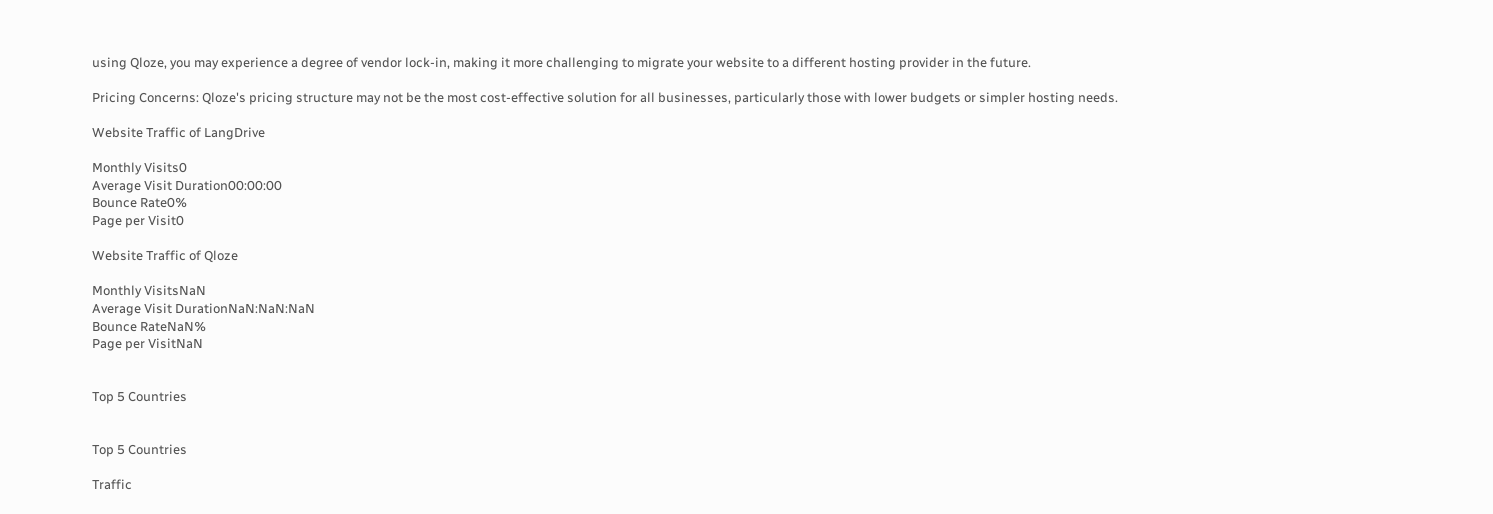using Qloze, you may experience a degree of vendor lock-in, making it more challenging to migrate your website to a different hosting provider in the future.

Pricing Concerns: Qloze's pricing structure may not be the most cost-effective solution for all businesses, particularly those with lower budgets or simpler hosting needs.

Website Traffic of LangDrive

Monthly Visits0
Average Visit Duration00:00:00
Bounce Rate0%
Page per Visit0

Website Traffic of Qloze

Monthly VisitsNaN
Average Visit DurationNaN:NaN:NaN
Bounce RateNaN%
Page per VisitNaN


Top 5 Countries


Top 5 Countries

Traffic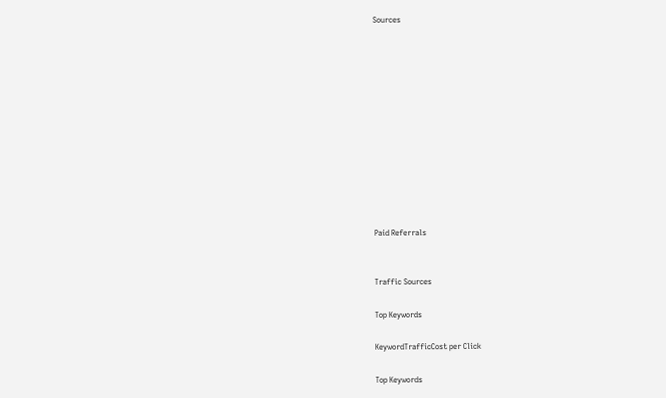Sources












Paid Referrals


Traffic Sources

Top Keywords

KeywordTrafficCost per Click

Top Keywords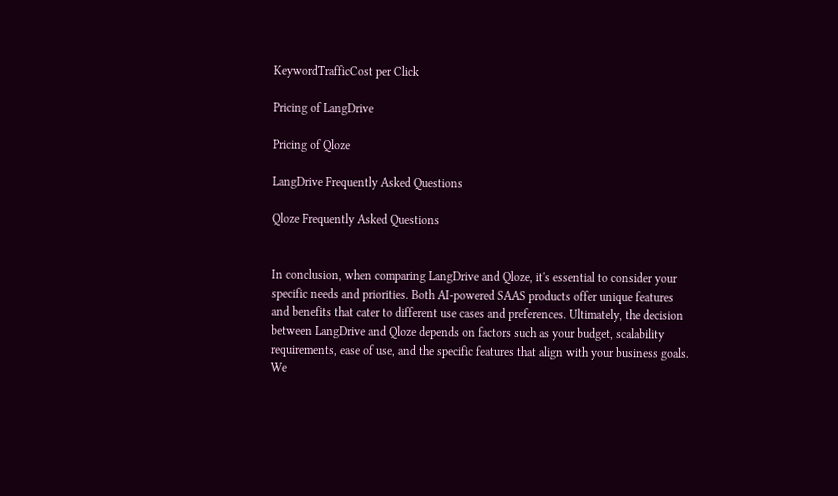KeywordTrafficCost per Click

Pricing of LangDrive

Pricing of Qloze

LangDrive Frequently Asked Questions

Qloze Frequently Asked Questions


In conclusion, when comparing LangDrive and Qloze, it's essential to consider your specific needs and priorities. Both AI-powered SAAS products offer unique features and benefits that cater to different use cases and preferences. Ultimately, the decision between LangDrive and Qloze depends on factors such as your budget, scalability requirements, ease of use, and the specific features that align with your business goals. We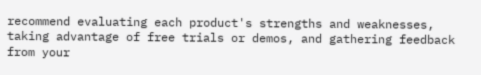recommend evaluating each product's strengths and weaknesses, taking advantage of free trials or demos, and gathering feedback from your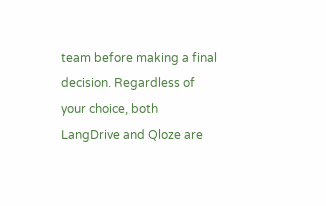team before making a final decision. Regardless of your choice, both LangDrive and Qloze are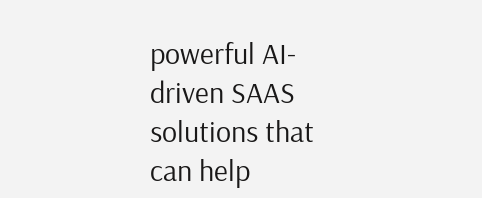powerful AI-driven SAAS solutions that can help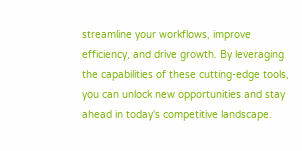streamline your workflows, improve efficiency, and drive growth. By leveraging the capabilities of these cutting-edge tools, you can unlock new opportunities and stay ahead in today's competitive landscape.